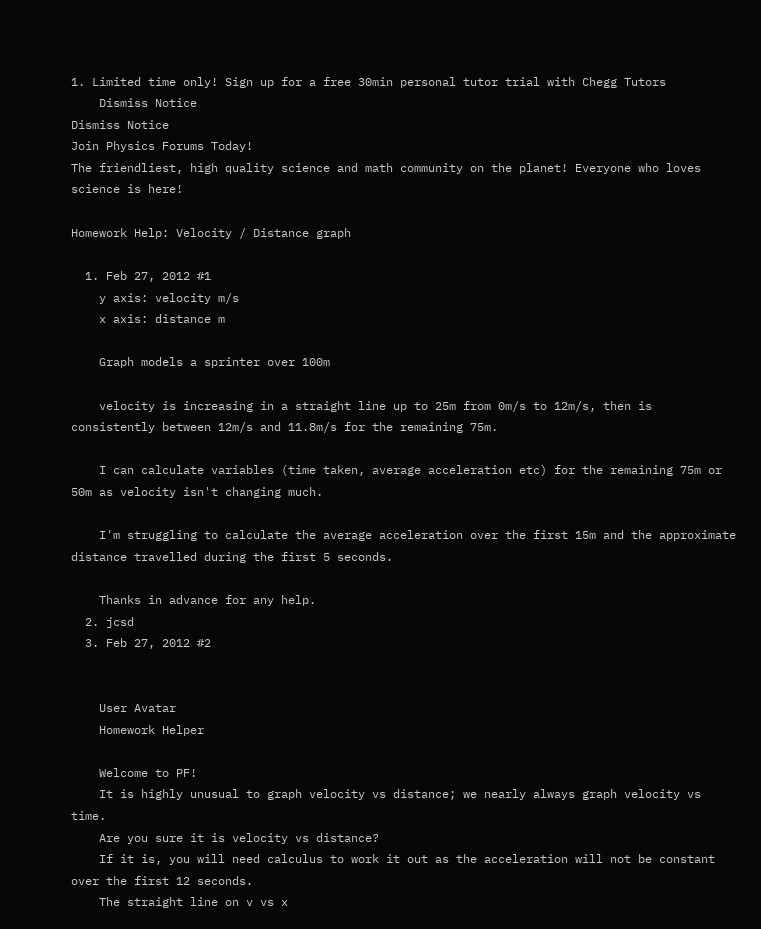1. Limited time only! Sign up for a free 30min personal tutor trial with Chegg Tutors
    Dismiss Notice
Dismiss Notice
Join Physics Forums Today!
The friendliest, high quality science and math community on the planet! Everyone who loves science is here!

Homework Help: Velocity / Distance graph

  1. Feb 27, 2012 #1
    y axis: velocity m/s
    x axis: distance m

    Graph models a sprinter over 100m

    velocity is increasing in a straight line up to 25m from 0m/s to 12m/s, then is consistently between 12m/s and 11.8m/s for the remaining 75m.

    I can calculate variables (time taken, average acceleration etc) for the remaining 75m or 50m as velocity isn't changing much.

    I'm struggling to calculate the average acceleration over the first 15m and the approximate distance travelled during the first 5 seconds.

    Thanks in advance for any help.
  2. jcsd
  3. Feb 27, 2012 #2


    User Avatar
    Homework Helper

    Welcome to PF!
    It is highly unusual to graph velocity vs distance; we nearly always graph velocity vs time.
    Are you sure it is velocity vs distance?
    If it is, you will need calculus to work it out as the acceleration will not be constant over the first 12 seconds.
    The straight line on v vs x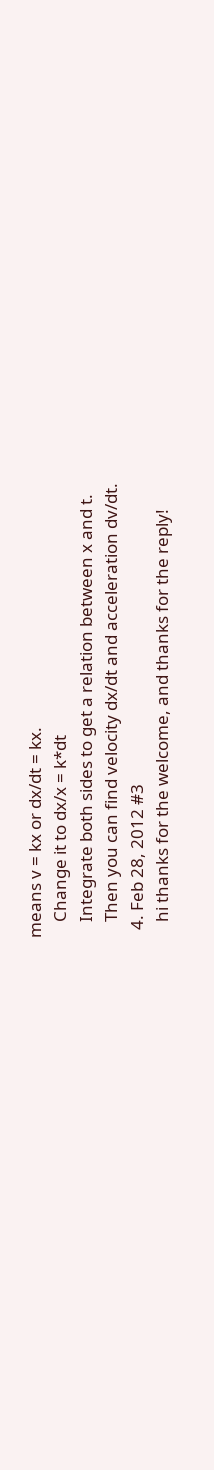means v = kx or dx/dt = kx.
    Change it to dx/x = k*dt
    Integrate both sides to get a relation between x and t.
    Then you can find velocity dx/dt and acceleration dv/dt.
  4. Feb 28, 2012 #3
    hi thanks for the welcome, and thanks for the reply!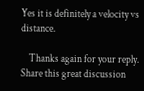Yes it is definitely a velocity vs distance.

    Thanks again for your reply.
Share this great discussion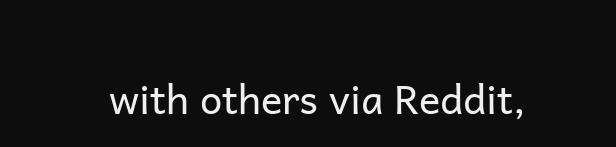with others via Reddit,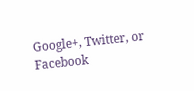Google+, Twitter, or Facebook